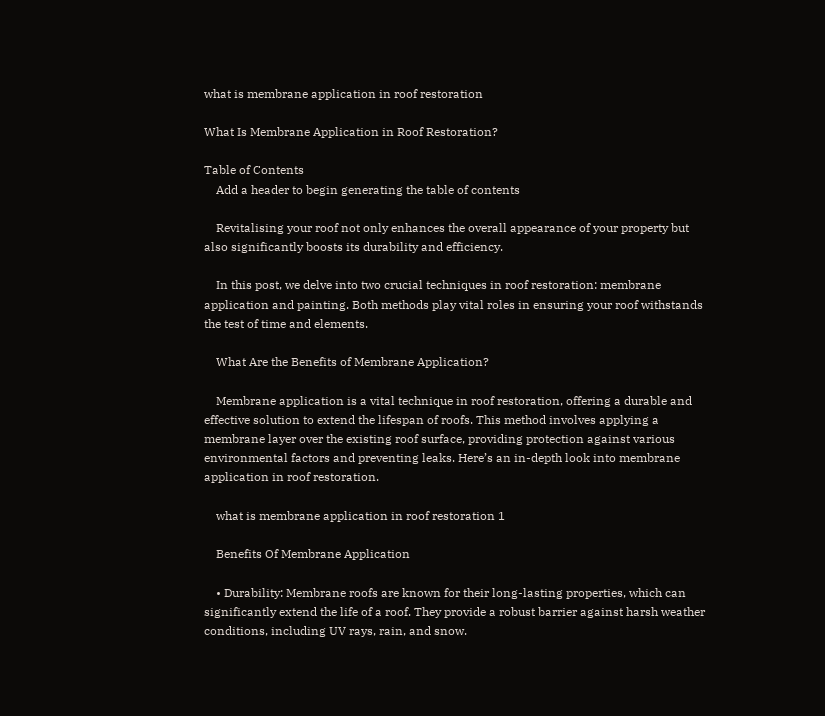what is membrane application in roof restoration

What Is Membrane Application in Roof Restoration?

Table of Contents
    Add a header to begin generating the table of contents

    Revitalising your roof not only enhances the overall appearance of your property but also significantly boosts its durability and efficiency.

    In this post, we delve into two crucial techniques in roof restoration: membrane application and painting. Both methods play vital roles in ensuring your roof withstands the test of time and elements.

    What Are the Benefits of Membrane Application?

    Membrane application is a vital technique in roof restoration, offering a durable and effective solution to extend the lifespan of roofs. This method involves applying a membrane layer over the existing roof surface, providing protection against various environmental factors and preventing leaks. Here’s an in-depth look into membrane application in roof restoration.

    what is membrane application in roof restoration 1

    Benefits Of Membrane Application

    • Durability: Membrane roofs are known for their long-lasting properties, which can significantly extend the life of a roof. They provide a robust barrier against harsh weather conditions, including UV rays, rain, and snow.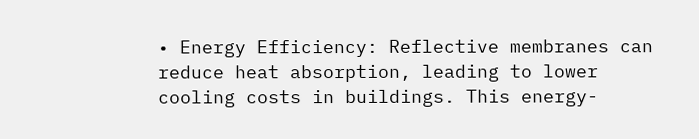• Energy Efficiency: Reflective membranes can reduce heat absorption, leading to lower cooling costs in buildings. This energy-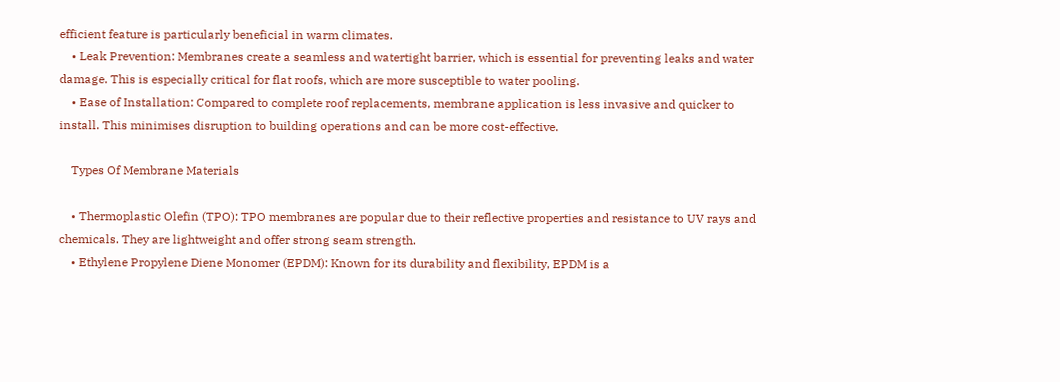efficient feature is particularly beneficial in warm climates.
    • Leak Prevention: Membranes create a seamless and watertight barrier, which is essential for preventing leaks and water damage. This is especially critical for flat roofs, which are more susceptible to water pooling.
    • Ease of Installation: Compared to complete roof replacements, membrane application is less invasive and quicker to install. This minimises disruption to building operations and can be more cost-effective.

    Types Of Membrane Materials

    • Thermoplastic Olefin (TPO): TPO membranes are popular due to their reflective properties and resistance to UV rays and chemicals. They are lightweight and offer strong seam strength.
    • Ethylene Propylene Diene Monomer (EPDM): Known for its durability and flexibility, EPDM is a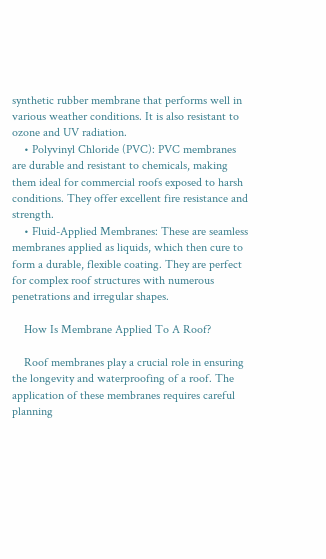synthetic rubber membrane that performs well in various weather conditions. It is also resistant to ozone and UV radiation.
    • Polyvinyl Chloride (PVC): PVC membranes are durable and resistant to chemicals, making them ideal for commercial roofs exposed to harsh conditions. They offer excellent fire resistance and strength.
    • Fluid-Applied Membranes: These are seamless membranes applied as liquids, which then cure to form a durable, flexible coating. They are perfect for complex roof structures with numerous penetrations and irregular shapes.

    How Is Membrane Applied To A Roof?

    Roof membranes play a crucial role in ensuring the longevity and waterproofing of a roof. The application of these membranes requires careful planning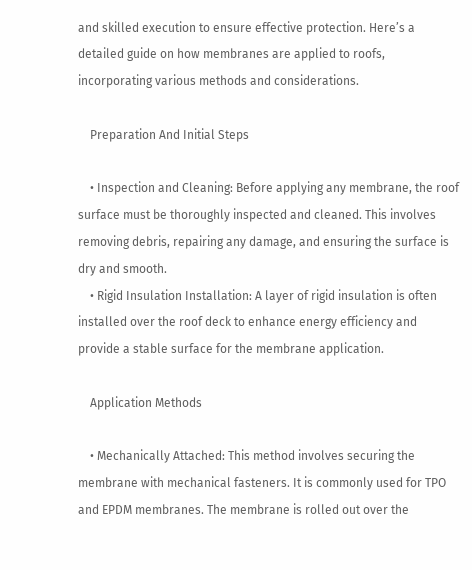and skilled execution to ensure effective protection. Here’s a detailed guide on how membranes are applied to roofs, incorporating various methods and considerations.

    Preparation And Initial Steps

    • Inspection and Cleaning: Before applying any membrane, the roof surface must be thoroughly inspected and cleaned. This involves removing debris, repairing any damage, and ensuring the surface is dry and smooth.
    • Rigid Insulation Installation: A layer of rigid insulation is often installed over the roof deck to enhance energy efficiency and provide a stable surface for the membrane application.

    Application Methods

    • Mechanically Attached: This method involves securing the membrane with mechanical fasteners. It is commonly used for TPO and EPDM membranes. The membrane is rolled out over the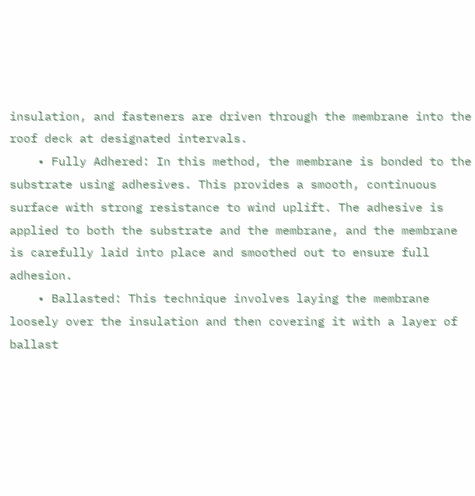insulation, and fasteners are driven through the membrane into the roof deck at designated intervals.
    • Fully Adhered: In this method, the membrane is bonded to the substrate using adhesives. This provides a smooth, continuous surface with strong resistance to wind uplift. The adhesive is applied to both the substrate and the membrane, and the membrane is carefully laid into place and smoothed out to ensure full adhesion.
    • Ballasted: This technique involves laying the membrane loosely over the insulation and then covering it with a layer of ballast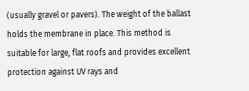(usually gravel or pavers). The weight of the ballast holds the membrane in place. This method is suitable for large, flat roofs and provides excellent protection against UV rays and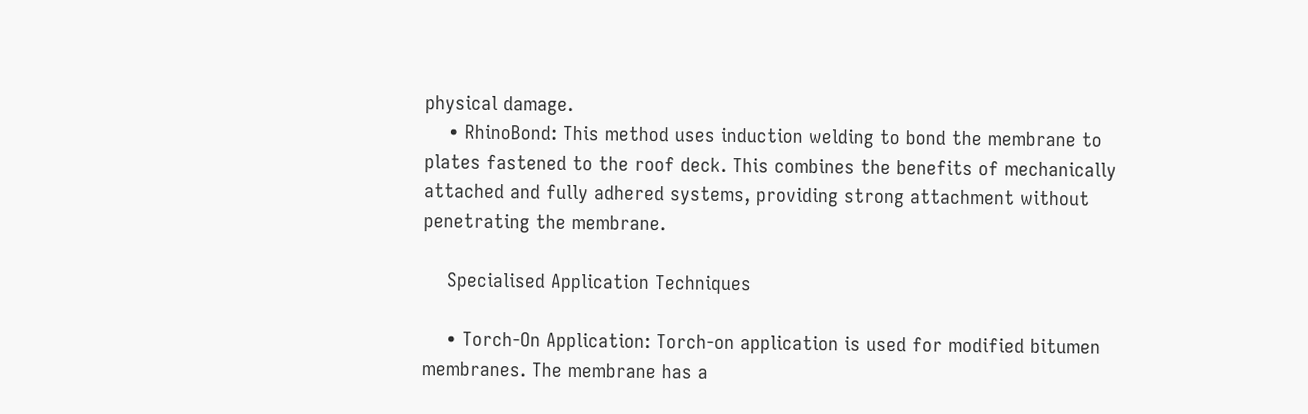physical damage.
    • RhinoBond: This method uses induction welding to bond the membrane to plates fastened to the roof deck. This combines the benefits of mechanically attached and fully adhered systems, providing strong attachment without penetrating the membrane.

    Specialised Application Techniques

    • Torch-On Application: Torch-on application is used for modified bitumen membranes. The membrane has a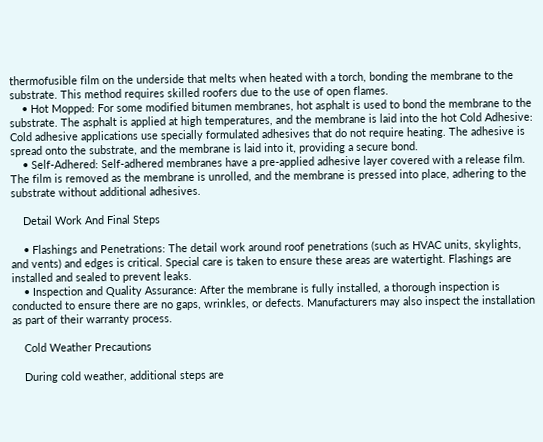thermofusible film on the underside that melts when heated with a torch, bonding the membrane to the substrate. This method requires skilled roofers due to the use of open flames.
    • Hot Mopped: For some modified bitumen membranes, hot asphalt is used to bond the membrane to the substrate. The asphalt is applied at high temperatures, and the membrane is laid into the hot Cold Adhesive: Cold adhesive applications use specially formulated adhesives that do not require heating. The adhesive is spread onto the substrate, and the membrane is laid into it, providing a secure bond.
    • Self-Adhered: Self-adhered membranes have a pre-applied adhesive layer covered with a release film. The film is removed as the membrane is unrolled, and the membrane is pressed into place, adhering to the substrate without additional adhesives.

    Detail Work And Final Steps

    • Flashings and Penetrations: The detail work around roof penetrations (such as HVAC units, skylights, and vents) and edges is critical. Special care is taken to ensure these areas are watertight. Flashings are installed and sealed to prevent leaks.
    • Inspection and Quality Assurance: After the membrane is fully installed, a thorough inspection is conducted to ensure there are no gaps, wrinkles, or defects. Manufacturers may also inspect the installation as part of their warranty process.

    Cold Weather Precautions

    During cold weather, additional steps are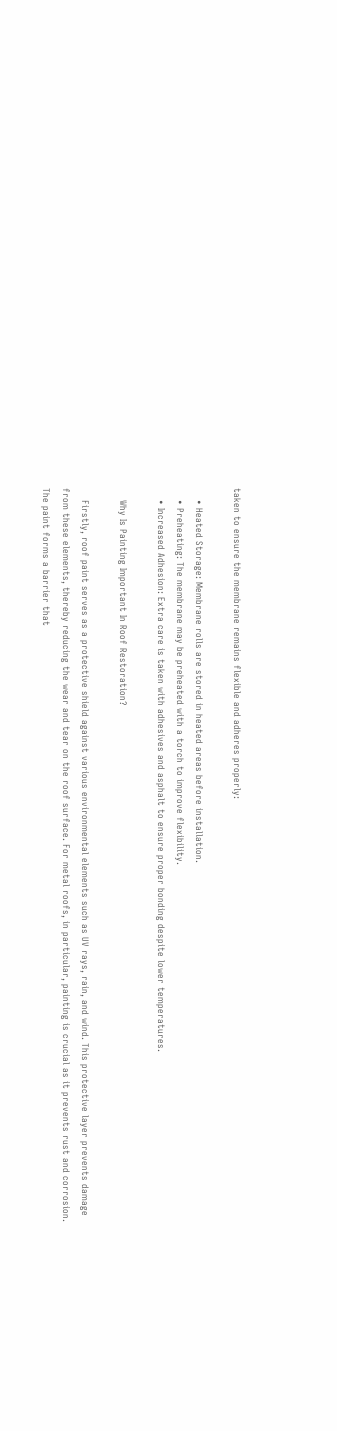taken to ensure the membrane remains flexible and adheres properly:

    • Heated Storage: Membrane rolls are stored in heated areas before installation.
    • Preheating: The membrane may be preheated with a torch to improve flexibility.
    • Increased Adhesion: Extra care is taken with adhesives and asphalt to ensure proper bonding despite lower temperatures.

    Why Is Painting Important In Roof Restoration?

    Firstly, roof paint serves as a protective shield against various environmental elements such as UV rays, rain, and wind. This protective layer prevents damage from these elements, thereby reducing the wear and tear on the roof surface. For metal roofs, in particular, painting is crucial as it prevents rust and corrosion. The paint forms a barrier that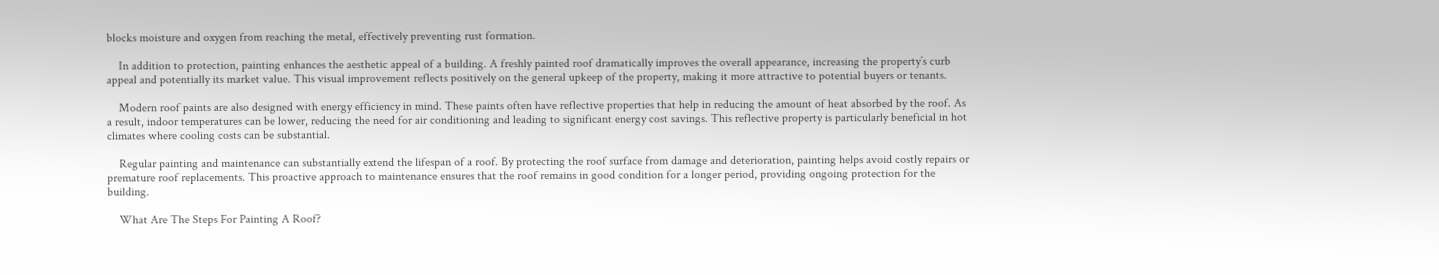blocks moisture and oxygen from reaching the metal, effectively preventing rust formation.

    In addition to protection, painting enhances the aesthetic appeal of a building. A freshly painted roof dramatically improves the overall appearance, increasing the property’s curb appeal and potentially its market value. This visual improvement reflects positively on the general upkeep of the property, making it more attractive to potential buyers or tenants.

    Modern roof paints are also designed with energy efficiency in mind. These paints often have reflective properties that help in reducing the amount of heat absorbed by the roof. As a result, indoor temperatures can be lower, reducing the need for air conditioning and leading to significant energy cost savings. This reflective property is particularly beneficial in hot climates where cooling costs can be substantial.

    Regular painting and maintenance can substantially extend the lifespan of a roof. By protecting the roof surface from damage and deterioration, painting helps avoid costly repairs or premature roof replacements. This proactive approach to maintenance ensures that the roof remains in good condition for a longer period, providing ongoing protection for the building.

    What Are The Steps For Painting A Roof?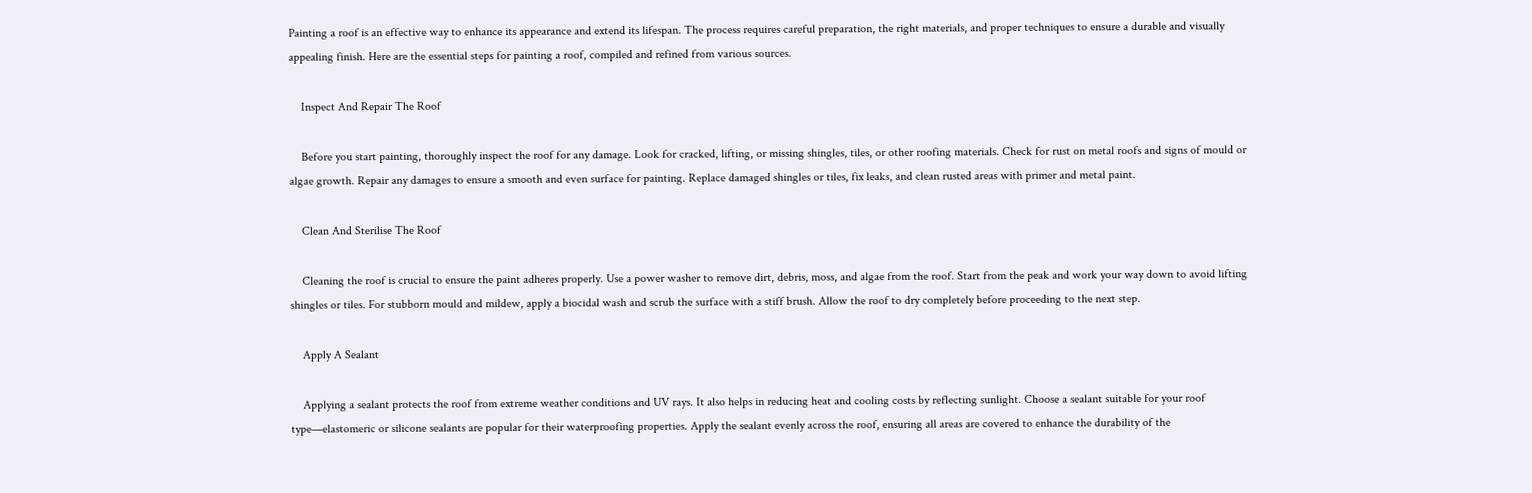Painting a roof is an effective way to enhance its appearance and extend its lifespan. The process requires careful preparation, the right materials, and proper techniques to ensure a durable and visually appealing finish. Here are the essential steps for painting a roof, compiled and refined from various sources.

    Inspect And Repair The Roof

    Before you start painting, thoroughly inspect the roof for any damage. Look for cracked, lifting, or missing shingles, tiles, or other roofing materials. Check for rust on metal roofs and signs of mould or algae growth. Repair any damages to ensure a smooth and even surface for painting. Replace damaged shingles or tiles, fix leaks, and clean rusted areas with primer and metal paint.

    Clean And Sterilise The Roof

    Cleaning the roof is crucial to ensure the paint adheres properly. Use a power washer to remove dirt, debris, moss, and algae from the roof. Start from the peak and work your way down to avoid lifting shingles or tiles. For stubborn mould and mildew, apply a biocidal wash and scrub the surface with a stiff brush. Allow the roof to dry completely before proceeding to the next step.

    Apply A Sealant

    Applying a sealant protects the roof from extreme weather conditions and UV rays. It also helps in reducing heat and cooling costs by reflecting sunlight. Choose a sealant suitable for your roof type—elastomeric or silicone sealants are popular for their waterproofing properties. Apply the sealant evenly across the roof, ensuring all areas are covered to enhance the durability of the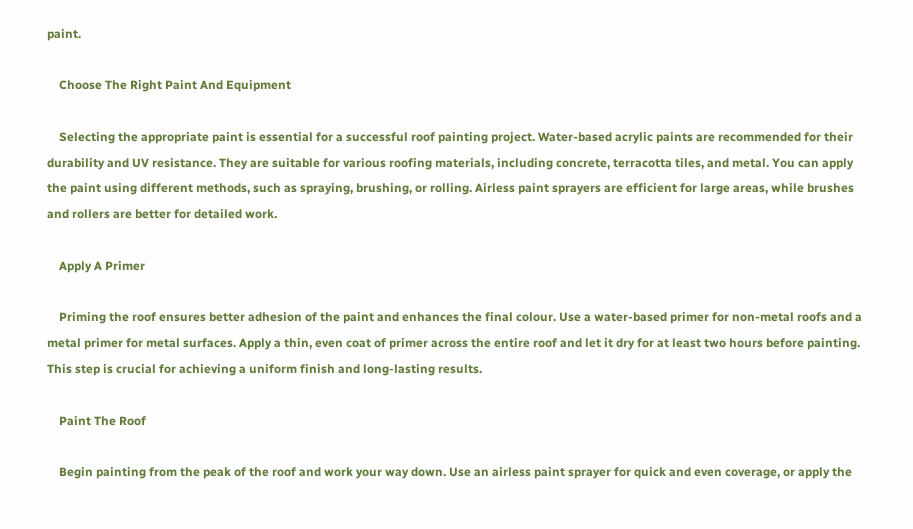paint.

    Choose The Right Paint And Equipment

    Selecting the appropriate paint is essential for a successful roof painting project. Water-based acrylic paints are recommended for their durability and UV resistance. They are suitable for various roofing materials, including concrete, terracotta tiles, and metal. You can apply the paint using different methods, such as spraying, brushing, or rolling. Airless paint sprayers are efficient for large areas, while brushes and rollers are better for detailed work.

    Apply A Primer

    Priming the roof ensures better adhesion of the paint and enhances the final colour. Use a water-based primer for non-metal roofs and a metal primer for metal surfaces. Apply a thin, even coat of primer across the entire roof and let it dry for at least two hours before painting. This step is crucial for achieving a uniform finish and long-lasting results.

    Paint The Roof

    Begin painting from the peak of the roof and work your way down. Use an airless paint sprayer for quick and even coverage, or apply the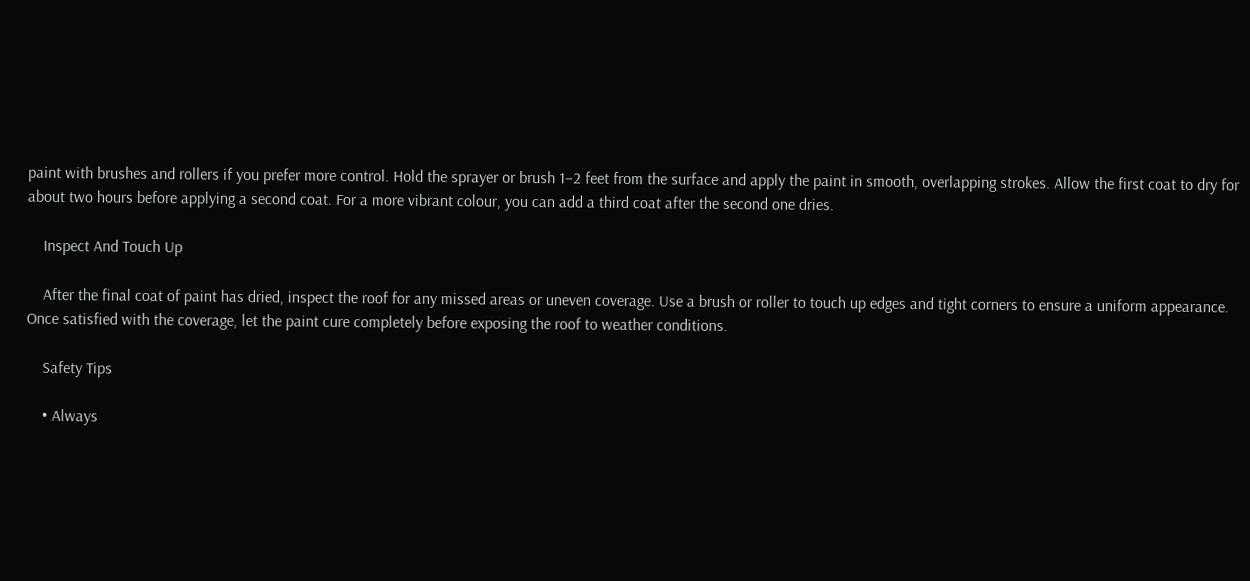paint with brushes and rollers if you prefer more control. Hold the sprayer or brush 1–2 feet from the surface and apply the paint in smooth, overlapping strokes. Allow the first coat to dry for about two hours before applying a second coat. For a more vibrant colour, you can add a third coat after the second one dries.

    Inspect And Touch Up

    After the final coat of paint has dried, inspect the roof for any missed areas or uneven coverage. Use a brush or roller to touch up edges and tight corners to ensure a uniform appearance. Once satisfied with the coverage, let the paint cure completely before exposing the roof to weather conditions.

    Safety Tips

    • Always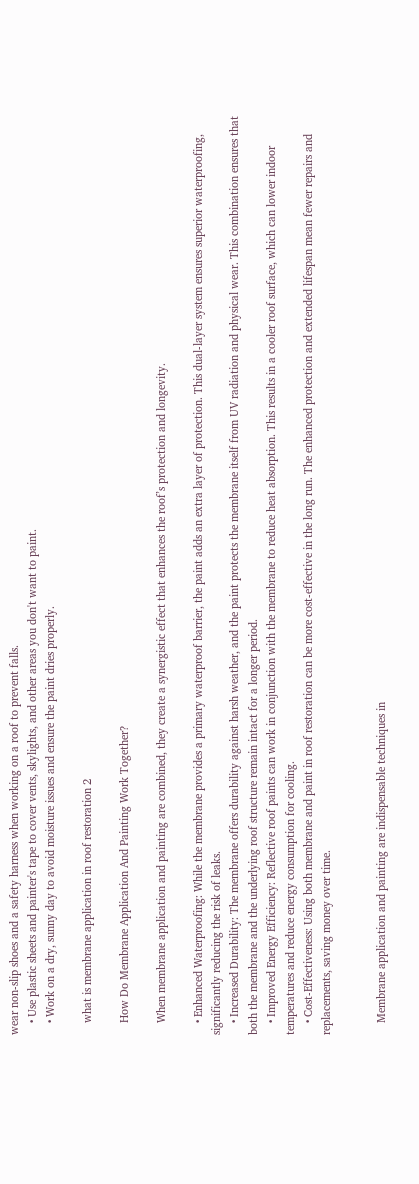wear non-slip shoes and a safety harness when working on a roof to prevent falls.
    • Use plastic sheets and painter's tape to cover vents, skylights, and other areas you don't want to paint.
    • Work on a dry, sunny day to avoid moisture issues and ensure the paint dries properly.

    what is membrane application in roof restoration 2

    How Do Membrane Application And Painting Work Together?

    When membrane application and painting are combined, they create a synergistic effect that enhances the roof’s protection and longevity.

    • Enhanced Waterproofing: While the membrane provides a primary waterproof barrier, the paint adds an extra layer of protection. This dual-layer system ensures superior waterproofing, significantly reducing the risk of leaks.
    • Increased Durability: The membrane offers durability against harsh weather, and the paint protects the membrane itself from UV radiation and physical wear. This combination ensures that both the membrane and the underlying roof structure remain intact for a longer period.
    • Improved Energy Efficiency: Reflective roof paints can work in conjunction with the membrane to reduce heat absorption. This results in a cooler roof surface, which can lower indoor temperatures and reduce energy consumption for cooling.
    • Cost-Effectiveness: Using both membrane and paint in roof restoration can be more cost-effective in the long run. The enhanced protection and extended lifespan mean fewer repairs and replacements, saving money over time.


    Membrane application and painting are indispensable techniques in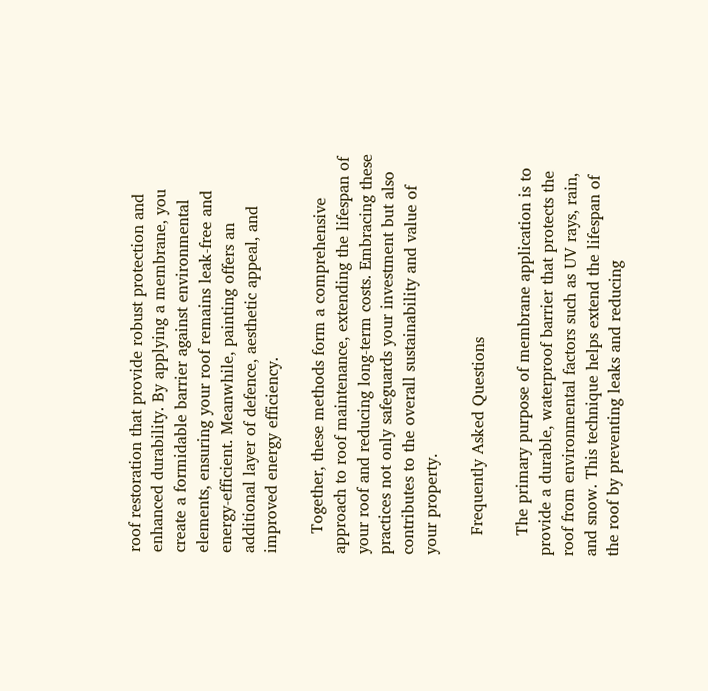roof restoration that provide robust protection and enhanced durability. By applying a membrane, you create a formidable barrier against environmental elements, ensuring your roof remains leak-free and energy-efficient. Meanwhile, painting offers an additional layer of defence, aesthetic appeal, and improved energy efficiency.

    Together, these methods form a comprehensive approach to roof maintenance, extending the lifespan of your roof and reducing long-term costs. Embracing these practices not only safeguards your investment but also contributes to the overall sustainability and value of your property.

    Frequently Asked Questions

    The primary purpose of membrane application is to provide a durable, waterproof barrier that protects the roof from environmental factors such as UV rays, rain, and snow. This technique helps extend the lifespan of the roof by preventing leaks and reducing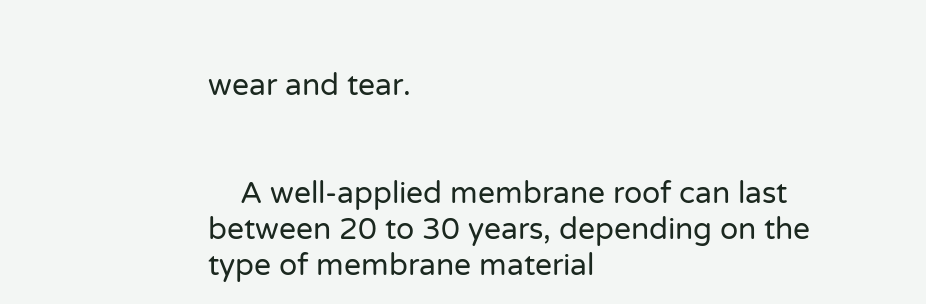wear and tear.


    A well-applied membrane roof can last between 20 to 30 years, depending on the type of membrane material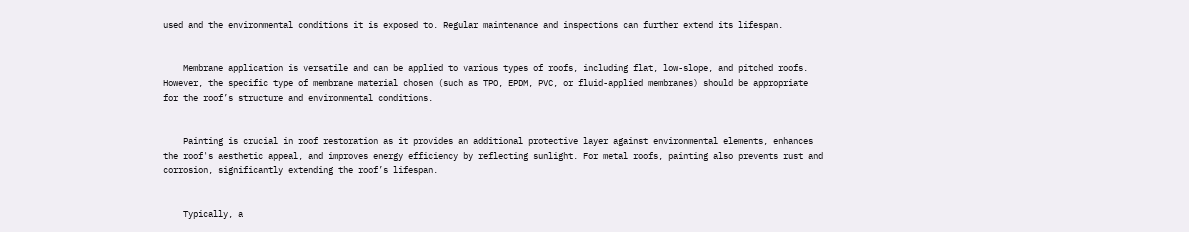used and the environmental conditions it is exposed to. Regular maintenance and inspections can further extend its lifespan.


    Membrane application is versatile and can be applied to various types of roofs, including flat, low-slope, and pitched roofs. However, the specific type of membrane material chosen (such as TPO, EPDM, PVC, or fluid-applied membranes) should be appropriate for the roof’s structure and environmental conditions.


    Painting is crucial in roof restoration as it provides an additional protective layer against environmental elements, enhances the roof's aesthetic appeal, and improves energy efficiency by reflecting sunlight. For metal roofs, painting also prevents rust and corrosion, significantly extending the roof’s lifespan.


    Typically, a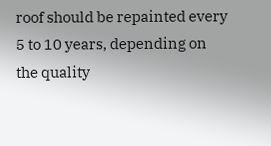roof should be repainted every 5 to 10 years, depending on the quality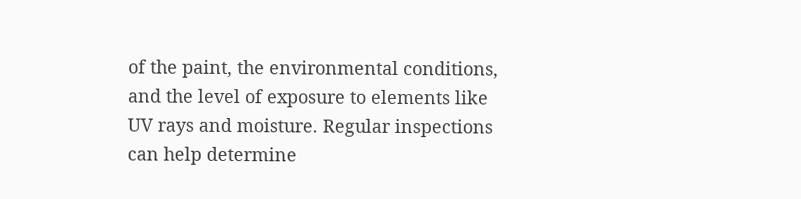of the paint, the environmental conditions, and the level of exposure to elements like UV rays and moisture. Regular inspections can help determine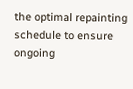the optimal repainting schedule to ensure ongoing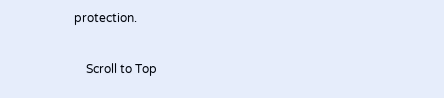protection.

    Scroll to Top